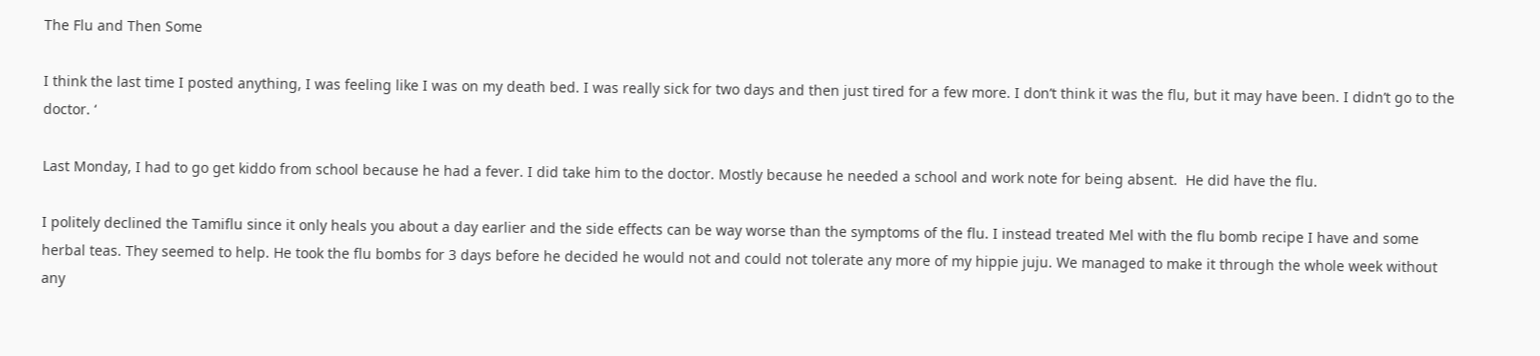The Flu and Then Some

I think the last time I posted anything, I was feeling like I was on my death bed. I was really sick for two days and then just tired for a few more. I don’t think it was the flu, but it may have been. I didn’t go to the doctor. ‘

Last Monday, I had to go get kiddo from school because he had a fever. I did take him to the doctor. Mostly because he needed a school and work note for being absent.  He did have the flu.

I politely declined the Tamiflu since it only heals you about a day earlier and the side effects can be way worse than the symptoms of the flu. I instead treated Mel with the flu bomb recipe I have and some herbal teas. They seemed to help. He took the flu bombs for 3 days before he decided he would not and could not tolerate any more of my hippie juju. We managed to make it through the whole week without any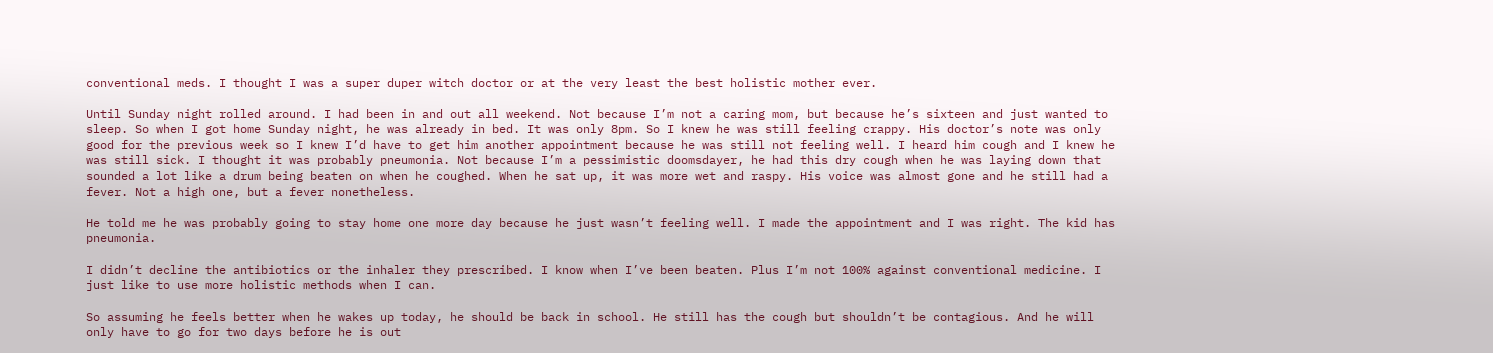conventional meds. I thought I was a super duper witch doctor or at the very least the best holistic mother ever.

Until Sunday night rolled around. I had been in and out all weekend. Not because I’m not a caring mom, but because he’s sixteen and just wanted to sleep. So when I got home Sunday night, he was already in bed. It was only 8pm. So I knew he was still feeling crappy. His doctor’s note was only good for the previous week so I knew I’d have to get him another appointment because he was still not feeling well. I heard him cough and I knew he was still sick. I thought it was probably pneumonia. Not because I’m a pessimistic doomsdayer, he had this dry cough when he was laying down that sounded a lot like a drum being beaten on when he coughed. When he sat up, it was more wet and raspy. His voice was almost gone and he still had a fever. Not a high one, but a fever nonetheless.

He told me he was probably going to stay home one more day because he just wasn’t feeling well. I made the appointment and I was right. The kid has pneumonia.

I didn’t decline the antibiotics or the inhaler they prescribed. I know when I’ve been beaten. Plus I’m not 100% against conventional medicine. I just like to use more holistic methods when I can.

So assuming he feels better when he wakes up today, he should be back in school. He still has the cough but shouldn’t be contagious. And he will only have to go for two days before he is out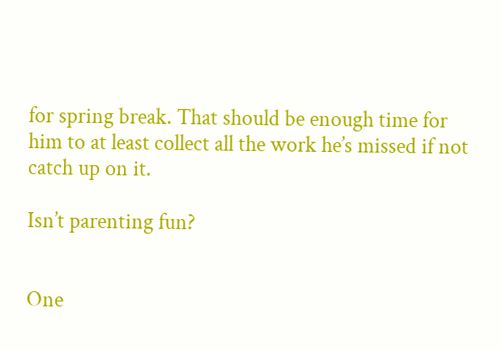for spring break. That should be enough time for him to at least collect all the work he’s missed if not catch up on it.

Isn’t parenting fun?


One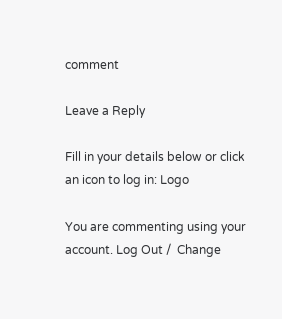comment

Leave a Reply

Fill in your details below or click an icon to log in: Logo

You are commenting using your account. Log Out /  Change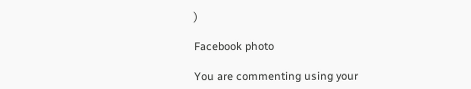)

Facebook photo

You are commenting using your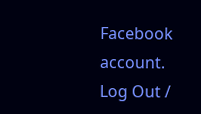Facebook account. Log Out /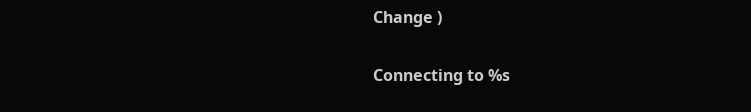Change )

Connecting to %s